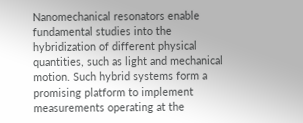Nanomechanical resonators enable fundamental studies into the hybridization of different physical quantities, such as light and mechanical motion. Such hybrid systems form a promising platform to implement measurements operating at the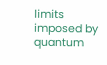limits imposed by quantum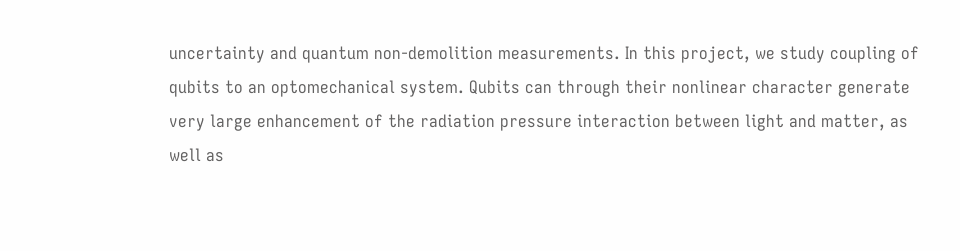uncertainty and quantum non-demolition measurements. In this project, we study coupling of qubits to an optomechanical system. Qubits can through their nonlinear character generate very large enhancement of the radiation pressure interaction between light and matter, as well as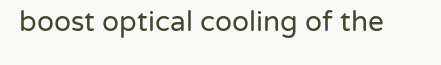boost optical cooling of the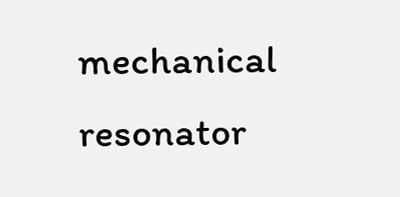mechanical resonator